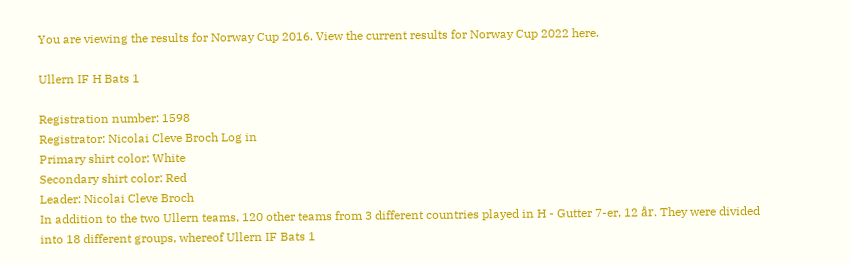You are viewing the results for Norway Cup 2016. View the current results for Norway Cup 2022 here.

Ullern IF H Bats 1

Registration number: 1598
Registrator: Nicolai Cleve Broch Log in
Primary shirt color: White
Secondary shirt color: Red
Leader: Nicolai Cleve Broch
In addition to the two Ullern teams, 120 other teams from 3 different countries played in H - Gutter 7-er, 12 år. They were divided into 18 different groups, whereof Ullern IF Bats 1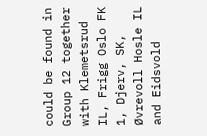could be found in Group 12 together with Klemetsrud IL, Frigg Oslo FK 1, Djerv, SK, Øvrevoll Hosle IL and Eidsvold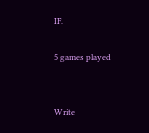IF.

5 games played


Write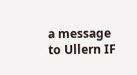a message to Ullern IF